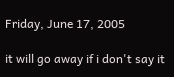Friday, June 17, 2005

it will go away if i don't say it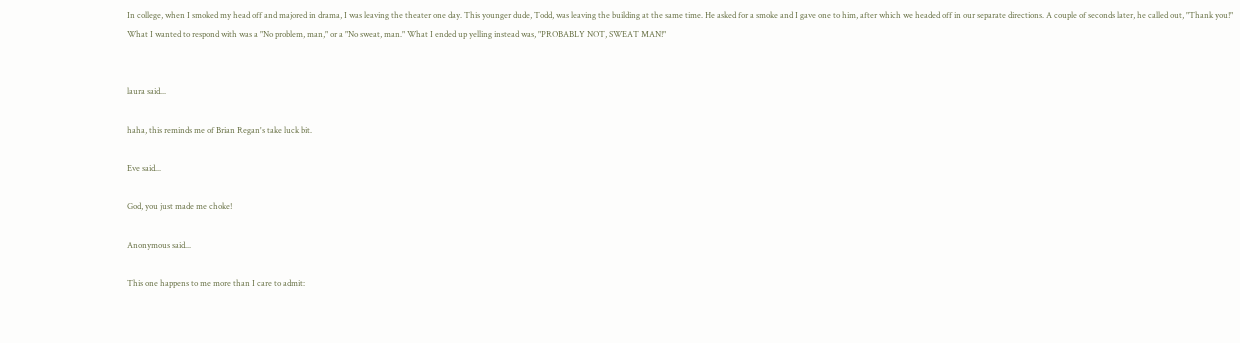In college, when I smoked my head off and majored in drama, I was leaving the theater one day. This younger dude, Todd, was leaving the building at the same time. He asked for a smoke and I gave one to him, after which we headed off in our separate directions. A couple of seconds later, he called out, "Thank you!"
What I wanted to respond with was a "No problem, man," or a "No sweat, man." What I ended up yelling instead was, "PROBABLY NOT, SWEAT MAN!"


laura said...

haha, this reminds me of Brian Regan's take luck bit.

Eve said...

God, you just made me choke!

Anonymous said...

This one happens to me more than I care to admit: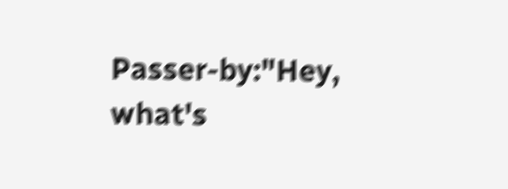Passer-by:"Hey, what's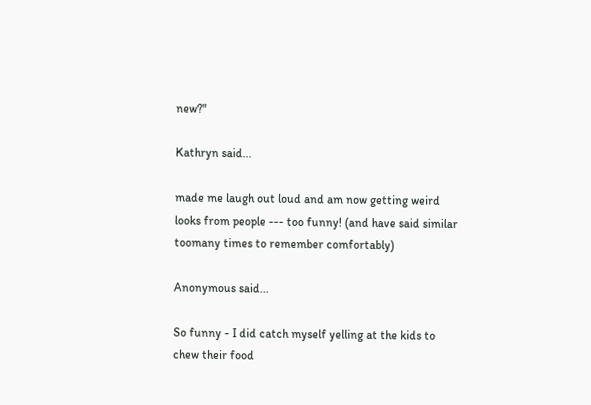new?"

Kathryn said...

made me laugh out loud and am now getting weird looks from people --- too funny! (and have said similar toomany times to remember comfortably)

Anonymous said...

So funny - I did catch myself yelling at the kids to chew their food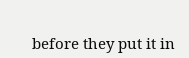before they put it in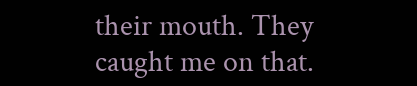their mouth. They caught me on that.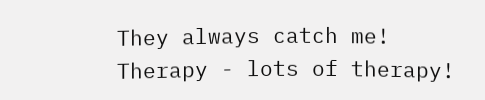They always catch me! Therapy - lots of therapy!